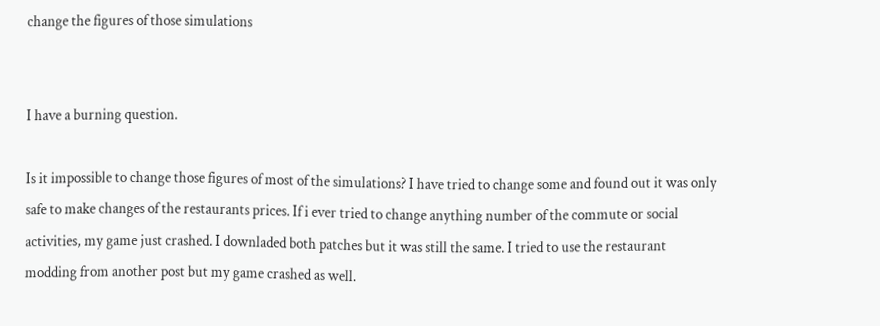change the figures of those simulations


I have a burning question.

Is it impossible to change those figures of most of the simulations? I have tried to change some and found out it was only safe to make changes of the restaurants prices. If i ever tried to change anything number of the commute or social activities, my game just crashed. I downladed both patches but it was still the same. I tried to use the restaurant modding from another post but my game crashed as well.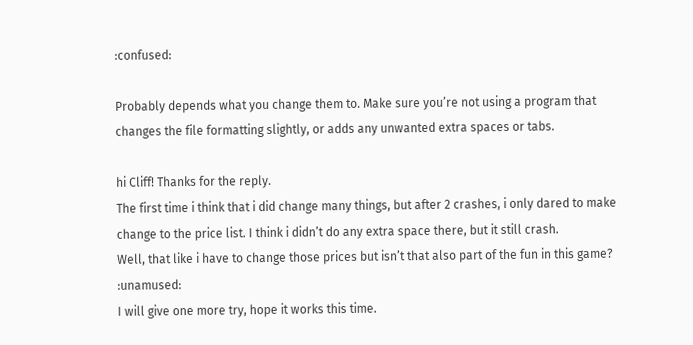:confused:

Probably depends what you change them to. Make sure you’re not using a program that changes the file formatting slightly, or adds any unwanted extra spaces or tabs.

hi Cliff! Thanks for the reply.
The first time i think that i did change many things, but after 2 crashes, i only dared to make change to the price list. I think i didn’t do any extra space there, but it still crash.
Well, that like i have to change those prices but isn’t that also part of the fun in this game? :unamused:
I will give one more try, hope it works this time.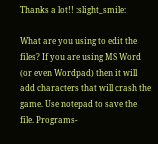Thanks a lot!! :slight_smile:

What are you using to edit the files? If you are using MS Word (or even Wordpad) then it will add characters that will crash the game. Use notepad to save the file. Programs-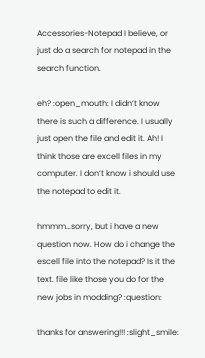Accessories-Notepad I believe, or just do a search for notepad in the search function.

eh? :open_mouth: I didn’t know there is such a difference. I usually just open the file and edit it. Ah! I think those are excell files in my computer. I don’t know i should use the notepad to edit it.

hmmm…sorry, but i have a new question now. How do i change the escell file into the notepad? Is it the text. file like those you do for the new jobs in modding? :question:

thanks for answering!!! :slight_smile: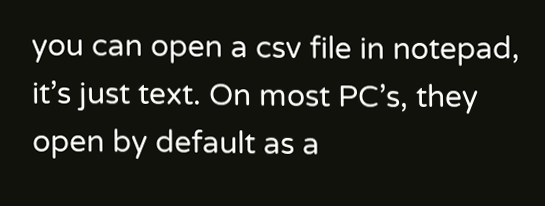you can open a csv file in notepad, it’s just text. On most PC’s, they open by default as a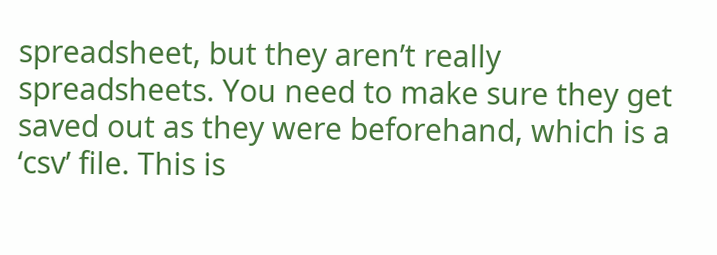spreadsheet, but they aren’t really spreadsheets. You need to make sure they get saved out as they were beforehand, which is a ‘csv’ file. This is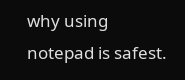why using notepad is safest.